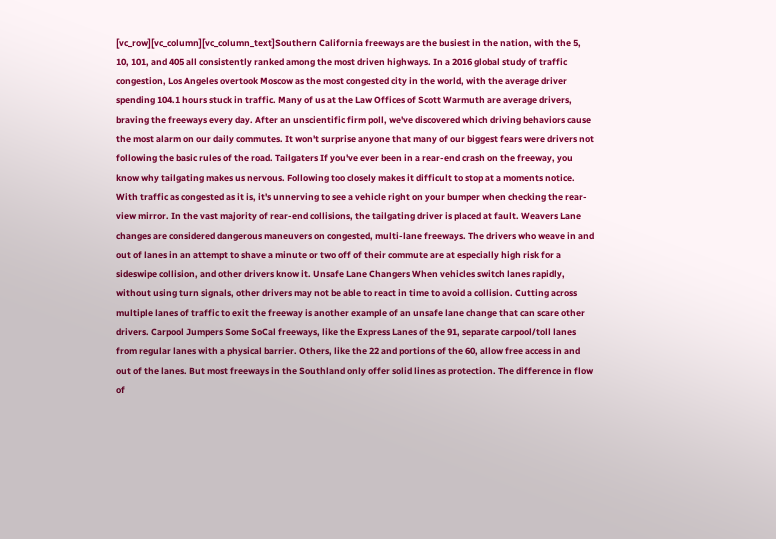[vc_row][vc_column][vc_column_text]Southern California freeways are the busiest in the nation, with the 5, 10, 101, and 405 all consistently ranked among the most driven highways. In a 2016 global study of traffic congestion, Los Angeles overtook Moscow as the most congested city in the world, with the average driver spending 104.1 hours stuck in traffic. Many of us at the Law Offices of Scott Warmuth are average drivers, braving the freeways every day. After an unscientific firm poll, we've discovered which driving behaviors cause the most alarm on our daily commutes. It won't surprise anyone that many of our biggest fears were drivers not following the basic rules of the road. Tailgaters If you've ever been in a rear-end crash on the freeway, you know why tailgating makes us nervous. Following too closely makes it difficult to stop at a moments notice. With traffic as congested as it is, it's unnerving to see a vehicle right on your bumper when checking the rear-view mirror. In the vast majority of rear-end collisions, the tailgating driver is placed at fault. Weavers Lane changes are considered dangerous maneuvers on congested, multi-lane freeways. The drivers who weave in and out of lanes in an attempt to shave a minute or two off of their commute are at especially high risk for a sideswipe collision, and other drivers know it. Unsafe Lane Changers When vehicles switch lanes rapidly, without using turn signals, other drivers may not be able to react in time to avoid a collision. Cutting across multiple lanes of traffic to exit the freeway is another example of an unsafe lane change that can scare other drivers. Carpool Jumpers Some SoCal freeways, like the Express Lanes of the 91, separate carpool/toll lanes from regular lanes with a physical barrier. Others, like the 22 and portions of the 60, allow free access in and out of the lanes. But most freeways in the Southland only offer solid lines as protection. The difference in flow of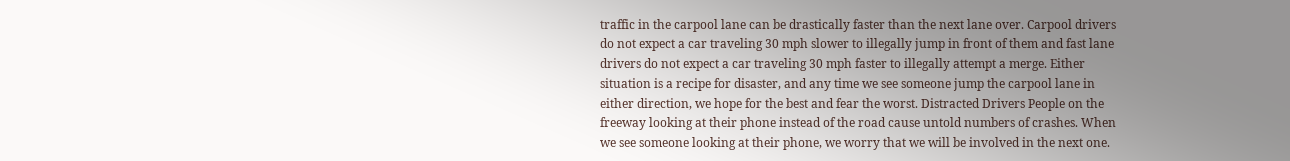traffic in the carpool lane can be drastically faster than the next lane over. Carpool drivers do not expect a car traveling 30 mph slower to illegally jump in front of them and fast lane drivers do not expect a car traveling 30 mph faster to illegally attempt a merge. Either situation is a recipe for disaster, and any time we see someone jump the carpool lane in either direction, we hope for the best and fear the worst. Distracted Drivers People on the freeway looking at their phone instead of the road cause untold numbers of crashes. When we see someone looking at their phone, we worry that we will be involved in the next one.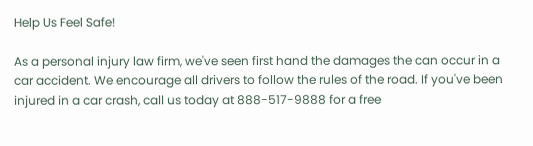Help Us Feel Safe!

As a personal injury law firm, we've seen first hand the damages the can occur in a car accident. We encourage all drivers to follow the rules of the road. If you've been injured in a car crash, call us today at 888-517-9888 for a free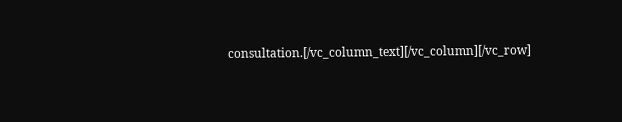consultation.[/vc_column_text][/vc_column][/vc_row]